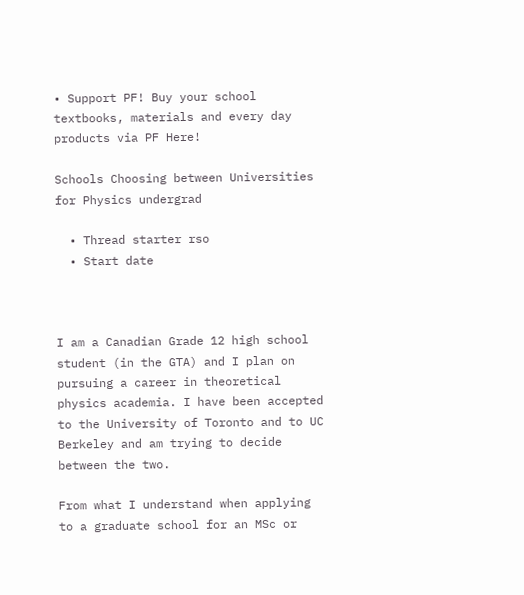• Support PF! Buy your school textbooks, materials and every day products via PF Here!

Schools Choosing between Universities for Physics undergrad

  • Thread starter rso
  • Start date



I am a Canadian Grade 12 high school student (in the GTA) and I plan on pursuing a career in theoretical physics academia. I have been accepted to the University of Toronto and to UC Berkeley and am trying to decide between the two.

From what I understand when applying to a graduate school for an MSc or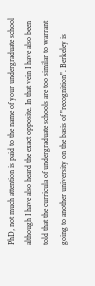PhD, not much attention is paid to the name of your undergraduate school although I have also heard the exact opposite. In that vein I have also been told that the curricula of undergraduate schools are too similar to warrant going to another university on the basis of "recognition". Berkeley is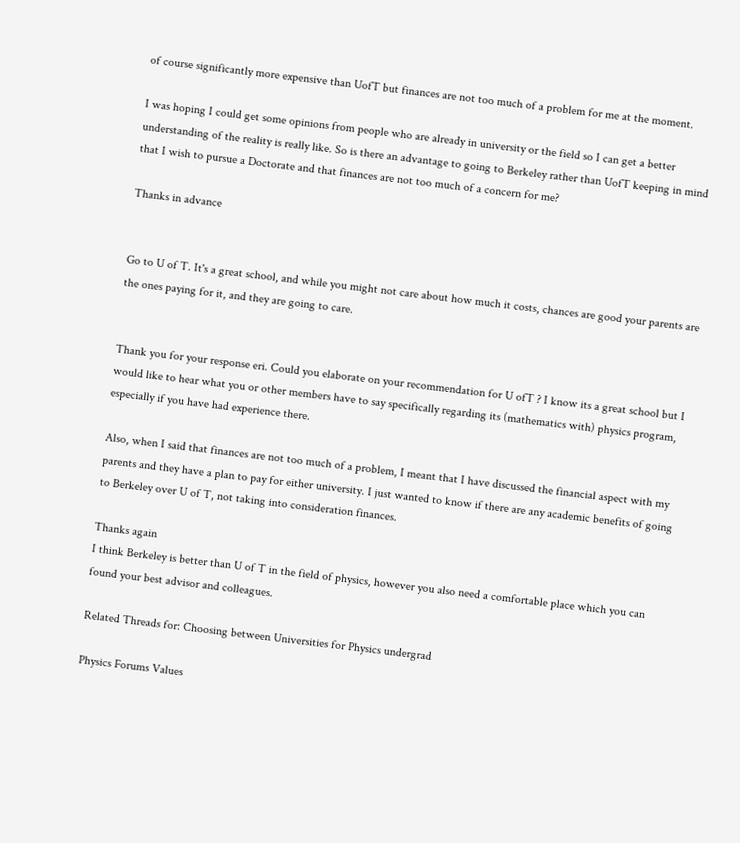of course significantly more expensive than UofT but finances are not too much of a problem for me at the moment.

I was hoping I could get some opinions from people who are already in university or the field so I can get a better understanding of the reality is really like. So is there an advantage to going to Berkeley rather than UofT keeping in mind that I wish to pursue a Doctorate and that finances are not too much of a concern for me?

Thanks in advance


Go to U of T. It's a great school, and while you might not care about how much it costs, chances are good your parents are the ones paying for it, and they are going to care.


Thank you for your response eri. Could you elaborate on your recommendation for U ofT ? I know its a great school but I would like to hear what you or other members have to say specifically regarding its (mathematics with) physics program, especially if you have had experience there.

Also, when I said that finances are not too much of a problem, I meant that I have discussed the financial aspect with my parents and they have a plan to pay for either university. I just wanted to know if there are any academic benefits of going to Berkeley over U of T, not taking into consideration finances.

Thanks again
I think Berkeley is better than U of T in the field of physics, however you also need a comfortable place which you can found your best advisor and colleagues.

Related Threads for: Choosing between Universities for Physics undergrad

Physics Forums Values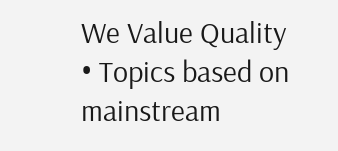We Value Quality
• Topics based on mainstream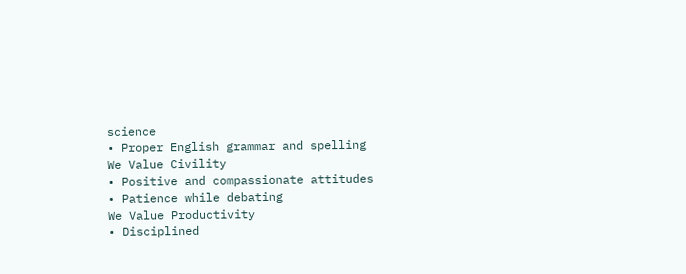science
• Proper English grammar and spelling
We Value Civility
• Positive and compassionate attitudes
• Patience while debating
We Value Productivity
• Disciplined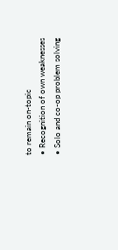to remain on-topic
• Recognition of own weaknesses
• Solo and co-op problem solving